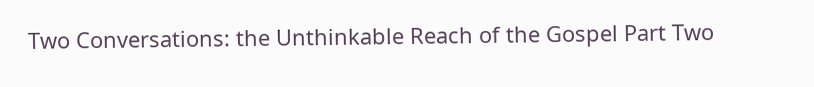Two Conversations: the Unthinkable Reach of the Gospel Part Two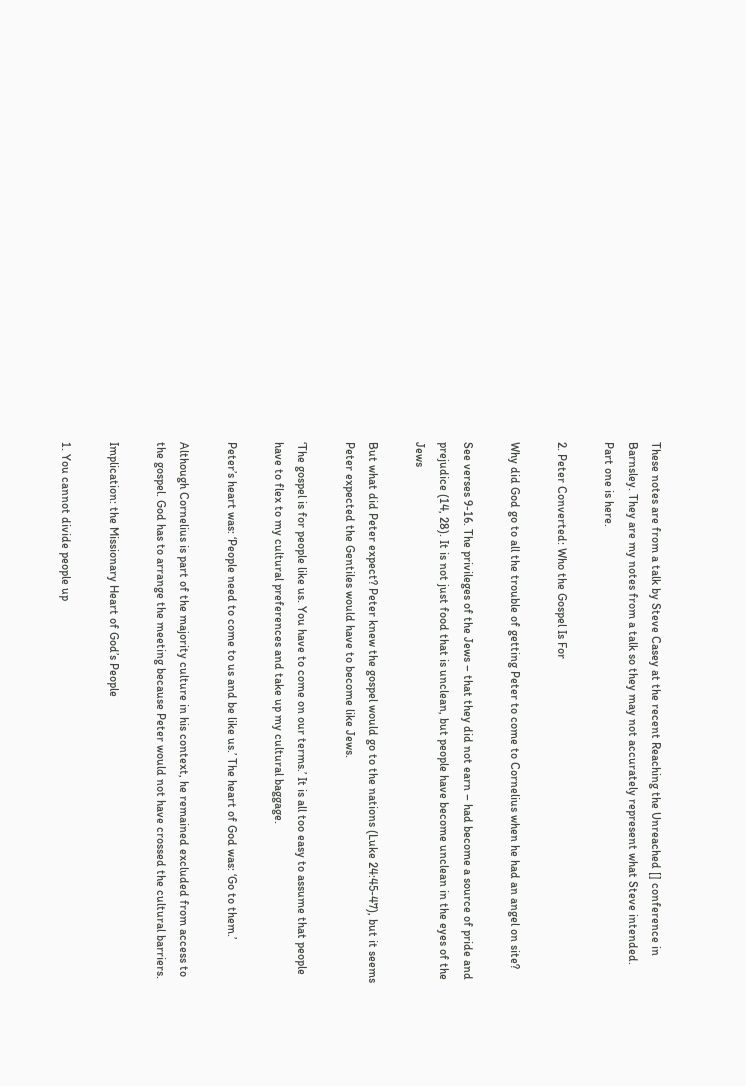These notes are from a talk by Steve Casey at the recent Reaching the Unreached [] conference in Barnsley. They are my notes from a talk so they may not accurately represent what Steve intended. Part one is here.

2. Peter Converted: Who the Gospel Is For

Why did God go to all the trouble of getting Peter to come to Cornelius when he had an angel on site?

See verses 9-16. The privileges of the Jews – that they did not earn – had become a source of pride and prejudice (14, 28). It is not just food that is unclean, but people have become unclean in the eyes of the Jews

But what did Peter expect? Peter knew the gospel would go to the nations (Luke 24:45-47), but it seems Peter expected the Gentiles would have to become like Jews.

‘The gospel is for people like us. You have to come on our terms.’ It is all too easy to assume that people have to flex to my cultural preferences and take up my cultural baggage.

Peter’s heart was: ‘People need to come to us and be like us.’ The heart of God was: ‘Go to them.’

Although Cornelius is part of the majority culture in his context, he remained excluded from access to the gospel. God has to arrange the meeting because Peter would not have crossed the cultural barriers.

Implication: the Missionary Heart of God’s People

1. You cannot divide people up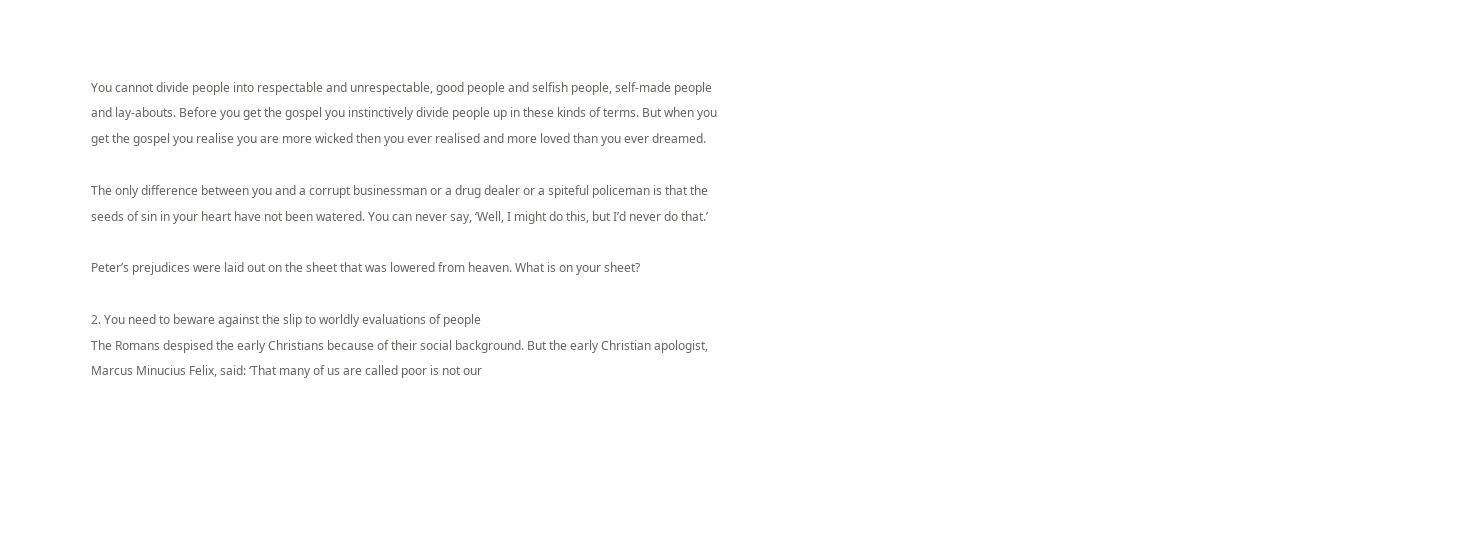You cannot divide people into respectable and unrespectable, good people and selfish people, self-made people and lay-abouts. Before you get the gospel you instinctively divide people up in these kinds of terms. But when you get the gospel you realise you are more wicked then you ever realised and more loved than you ever dreamed.

The only difference between you and a corrupt businessman or a drug dealer or a spiteful policeman is that the seeds of sin in your heart have not been watered. You can never say, ‘Well, I might do this, but I’d never do that.’

Peter’s prejudices were laid out on the sheet that was lowered from heaven. What is on your sheet?

2. You need to beware against the slip to worldly evaluations of people
The Romans despised the early Christians because of their social background. But the early Christian apologist, Marcus Minucius Felix, said: ‘That many of us are called poor is not our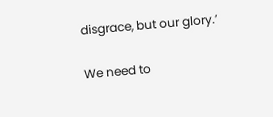disgrace, but our glory.’

We need to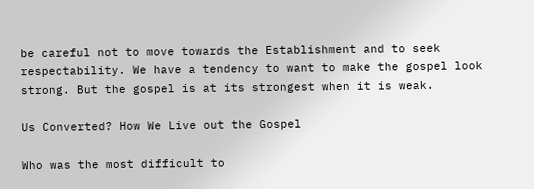be careful not to move towards the Establishment and to seek respectability. We have a tendency to want to make the gospel look strong. But the gospel is at its strongest when it is weak.

Us Converted? How We Live out the Gospel

Who was the most difficult to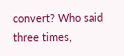convert? Who said three times,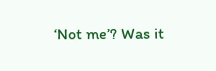‘Not me’? Was it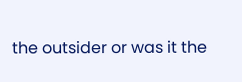the outsider or was it the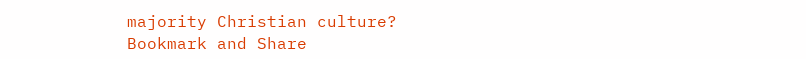majority Christian culture?
Bookmark and Share